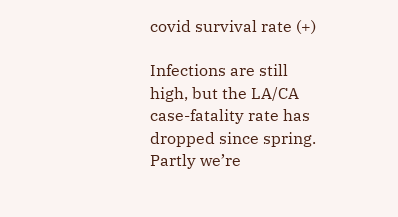covid survival rate (+)

Infections are still high, but the LA/CA case-fatality rate has dropped since spring. Partly we’re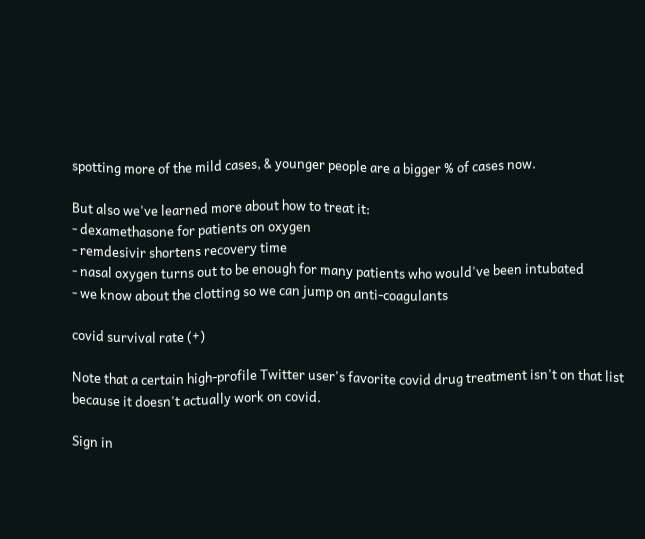spotting more of the mild cases, & younger people are a bigger % of cases now.

But also we've learned more about how to treat it:
- dexamethasone for patients on oxygen
- remdesivir shortens recovery time
- nasal oxygen turns out to be enough for many patients who would've been intubated
- we know about the clotting so we can jump on anti-coagulants

covid survival rate (+)

Note that a certain high-profile Twitter user's favorite covid drug treatment isn't on that list because it doesn't actually work on covid.

Sign in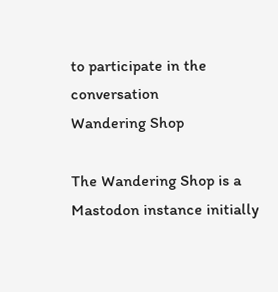to participate in the conversation
Wandering Shop

The Wandering Shop is a Mastodon instance initially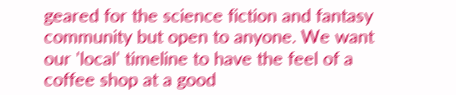geared for the science fiction and fantasy community but open to anyone. We want our 'local' timeline to have the feel of a coffee shop at a good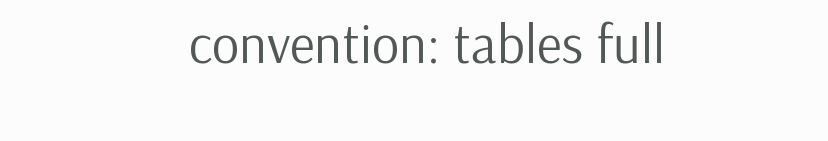convention: tables full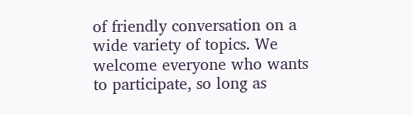of friendly conversation on a wide variety of topics. We welcome everyone who wants to participate, so long as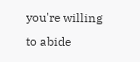you're willing to abide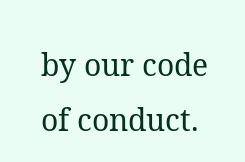by our code of conduct.